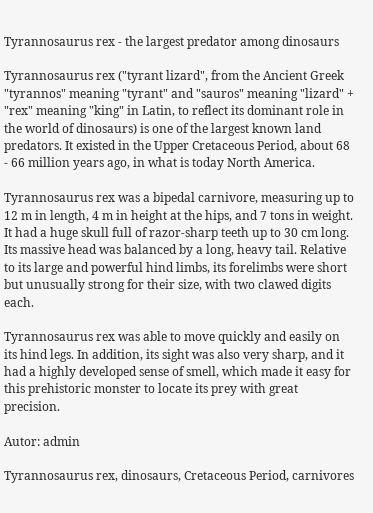Tyrannosaurus rex - the largest predator among dinosaurs

Tyrannosaurus rex ("tyrant lizard", from the Ancient Greek "tyrannos" meaning "tyrant" and "sauros" meaning "lizard" + "rex" meaning "king" in Latin, to reflect its dominant role in the world of dinosaurs) is one of the largest known land predators. It existed in the Upper Cretaceous Period, about 68 - 66 million years ago, in what is today North America.

Tyrannosaurus rex was a bipedal carnivore, measuring up to 12 m in length, 4 m in height at the hips, and 7 tons in weight. It had a huge skull full of razor-sharp teeth up to 30 cm long. Its massive head was balanced by a long, heavy tail. Relative to its large and powerful hind limbs, its forelimbs were short but unusually strong for their size, with two clawed digits each.

Tyrannosaurus rex was able to move quickly and easily on its hind legs. In addition, its sight was also very sharp, and it had a highly developed sense of smell, which made it easy for this prehistoric monster to locate its prey with great precision.

Autor: admin

Tyrannosaurus rex, dinosaurs, Cretaceous Period, carnivores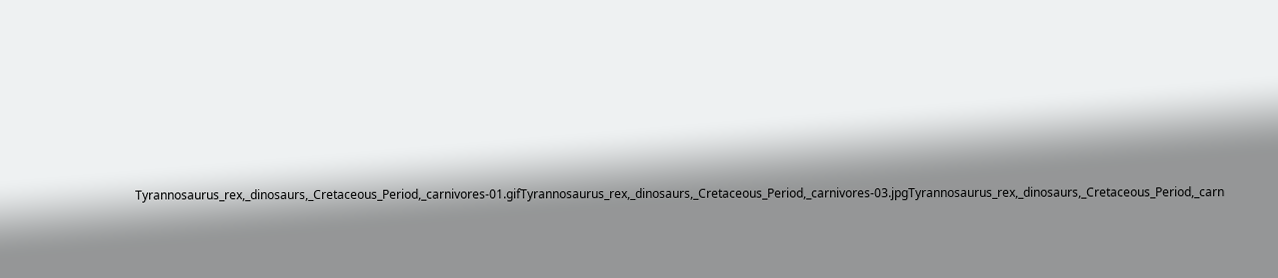Tyrannosaurus_rex,_dinosaurs,_Cretaceous_Period,_carnivores-01.gifTyrannosaurus_rex,_dinosaurs,_Cretaceous_Period,_carnivores-03.jpgTyrannosaurus_rex,_dinosaurs,_Cretaceous_Period,_carn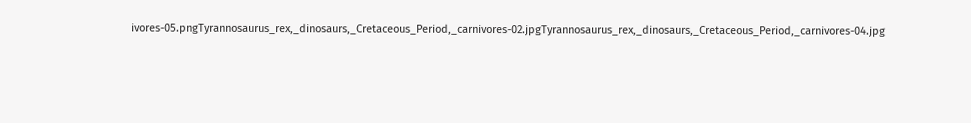ivores-05.pngTyrannosaurus_rex,_dinosaurs,_Cretaceous_Period,_carnivores-02.jpgTyrannosaurus_rex,_dinosaurs,_Cretaceous_Period,_carnivores-04.jpg